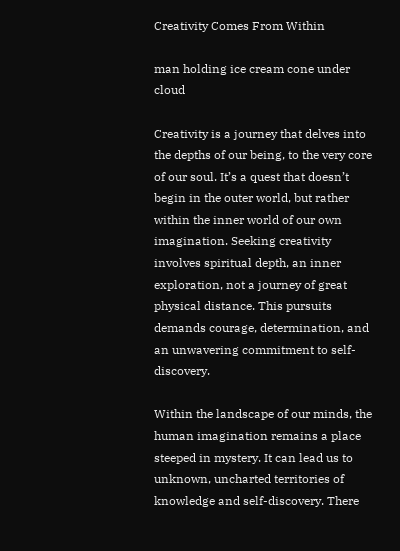Creativity Comes From Within

man holding ice cream cone under cloud

Creativity is a journey that delves into the depths of our being, to the very core of our soul. It’s a quest that doesn’t begin in the outer world, but rather within the inner world of our own imagination. Seeking creativity involves spiritual depth, an inner exploration, not a journey of great physical distance. This pursuits demands courage, determination, and an unwavering commitment to self-discovery.

Within the landscape of our minds, the human imagination remains a place steeped in mystery. It can lead us to unknown, uncharted territories of knowledge and self-discovery. There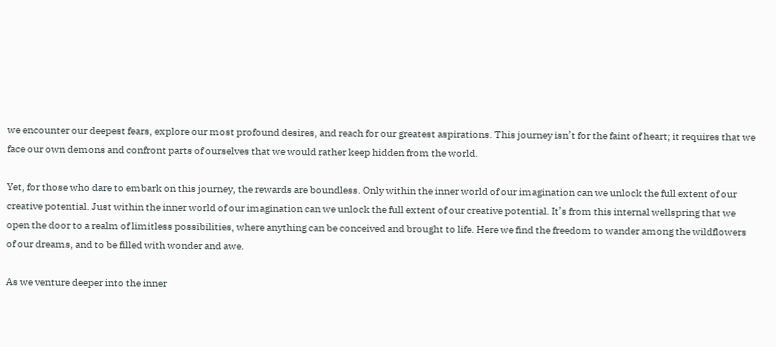we encounter our deepest fears, explore our most profound desires, and reach for our greatest aspirations. This journey isn’t for the faint of heart; it requires that we face our own demons and confront parts of ourselves that we would rather keep hidden from the world.

Yet, for those who dare to embark on this journey, the rewards are boundless. Only within the inner world of our imagination can we unlock the full extent of our creative potential. Just within the inner world of our imagination can we unlock the full extent of our creative potential. It’s from this internal wellspring that we open the door to a realm of limitless possibilities, where anything can be conceived and brought to life. Here we find the freedom to wander among the wildflowers of our dreams, and to be filled with wonder and awe.

As we venture deeper into the inner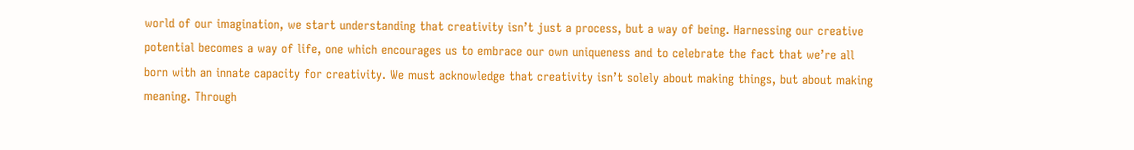world of our imagination, we start understanding that creativity isn’t just a process, but a way of being. Harnessing our creative potential becomes a way of life, one which encourages us to embrace our own uniqueness and to celebrate the fact that we’re all born with an innate capacity for creativity. We must acknowledge that creativity isn’t solely about making things, but about making meaning. Through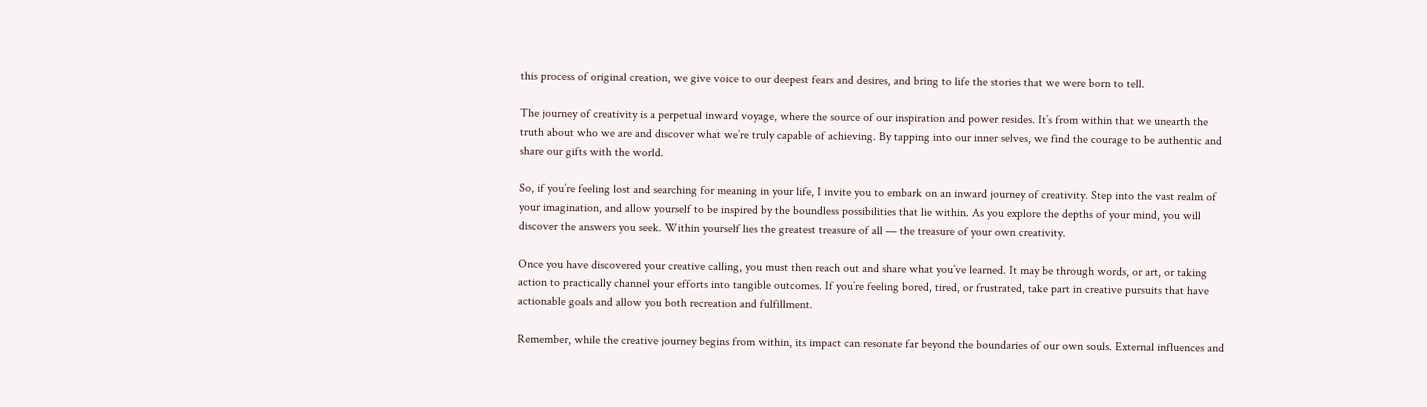this process of original creation, we give voice to our deepest fears and desires, and bring to life the stories that we were born to tell.

The journey of creativity is a perpetual inward voyage, where the source of our inspiration and power resides. It’s from within that we unearth the truth about who we are and discover what we’re truly capable of achieving. By tapping into our inner selves, we find the courage to be authentic and share our gifts with the world.

So, if you’re feeling lost and searching for meaning in your life, I invite you to embark on an inward journey of creativity. Step into the vast realm of your imagination, and allow yourself to be inspired by the boundless possibilities that lie within. As you explore the depths of your mind, you will discover the answers you seek. Within yourself lies the greatest treasure of all — the treasure of your own creativity.

Once you have discovered your creative calling, you must then reach out and share what you’ve learned. It may be through words, or art, or taking action to practically channel your efforts into tangible outcomes. If you’re feeling bored, tired, or frustrated, take part in creative pursuits that have actionable goals and allow you both recreation and fulfillment.

Remember, while the creative journey begins from within, its impact can resonate far beyond the boundaries of our own souls. External influences and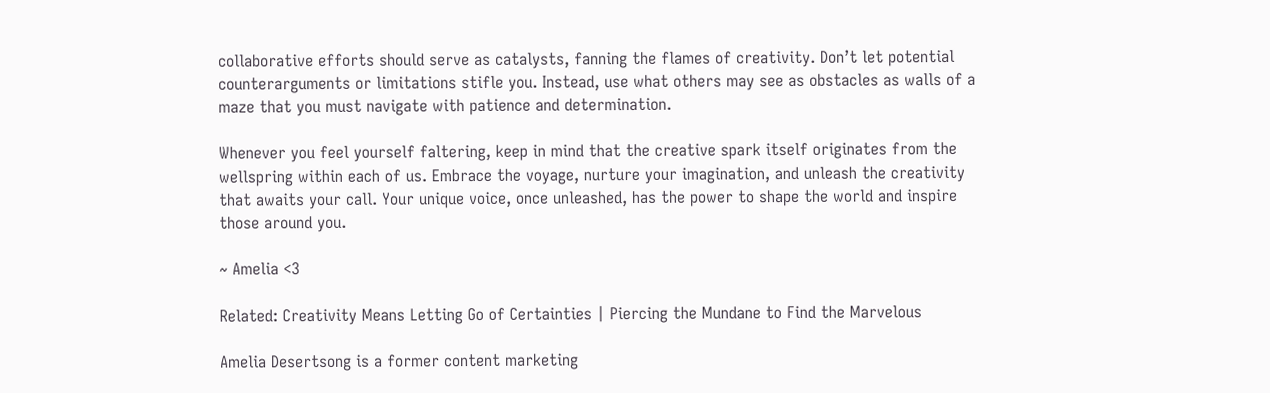collaborative efforts should serve as catalysts, fanning the flames of creativity. Don’t let potential counterarguments or limitations stifle you. Instead, use what others may see as obstacles as walls of a maze that you must navigate with patience and determination.

Whenever you feel yourself faltering, keep in mind that the creative spark itself originates from the wellspring within each of us. Embrace the voyage, nurture your imagination, and unleash the creativity that awaits your call. Your unique voice, once unleashed, has the power to shape the world and inspire those around you.

~ Amelia <3

Related: Creativity Means Letting Go of Certainties | Piercing the Mundane to Find the Marvelous

Amelia Desertsong is a former content marketing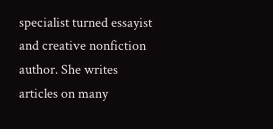specialist turned essayist and creative nonfiction author. She writes articles on many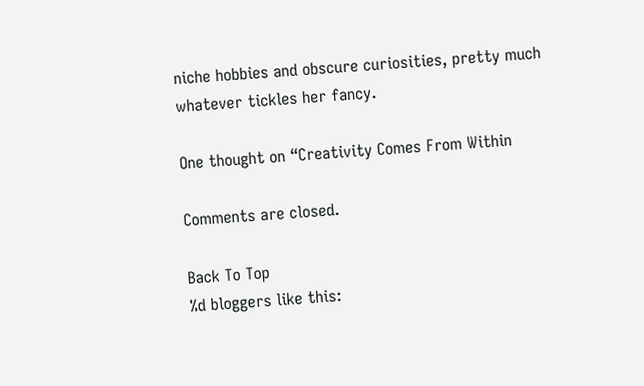niche hobbies and obscure curiosities, pretty much whatever tickles her fancy.

One thought on “Creativity Comes From Within

Comments are closed.

Back To Top
%d bloggers like this: